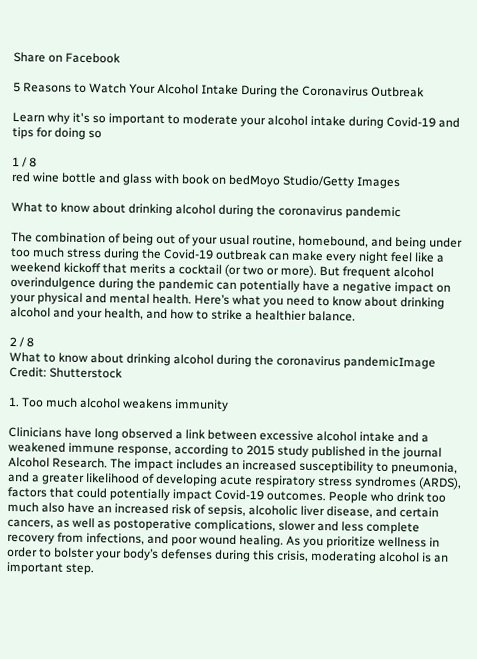Share on Facebook

5 Reasons to Watch Your Alcohol Intake During the Coronavirus Outbreak

Learn why it's so important to moderate your alcohol intake during Covid-19 and tips for doing so

1 / 8
red wine bottle and glass with book on bedMoyo Studio/Getty Images

What to know about drinking alcohol during the coronavirus pandemic

The combination of being out of your usual routine, homebound, and being under too much stress during the Covid-19 outbreak can make every night feel like a weekend kickoff that merits a cocktail (or two or more). But frequent alcohol overindulgence during the pandemic can potentially have a negative impact on your physical and mental health. Here’s what you need to know about drinking alcohol and your health, and how to strike a healthier balance.

2 / 8
What to know about drinking alcohol during the coronavirus pandemicImage Credit: Shutterstock

1. Too much alcohol weakens immunity

Clinicians have long observed a link between excessive alcohol intake and a weakened immune response, according to 2015 study published in the journal Alcohol Research. The impact includes an increased susceptibility to pneumonia, and a greater likelihood of developing acute respiratory stress syndromes (ARDS), factors that could potentially impact Covid-19 outcomes. People who drink too much also have an increased risk of sepsis, alcoholic liver disease, and certain cancers, as well as postoperative complications, slower and less complete recovery from infections, and poor wound healing. As you prioritize wellness in order to bolster your body’s defenses during this crisis, moderating alcohol is an important step.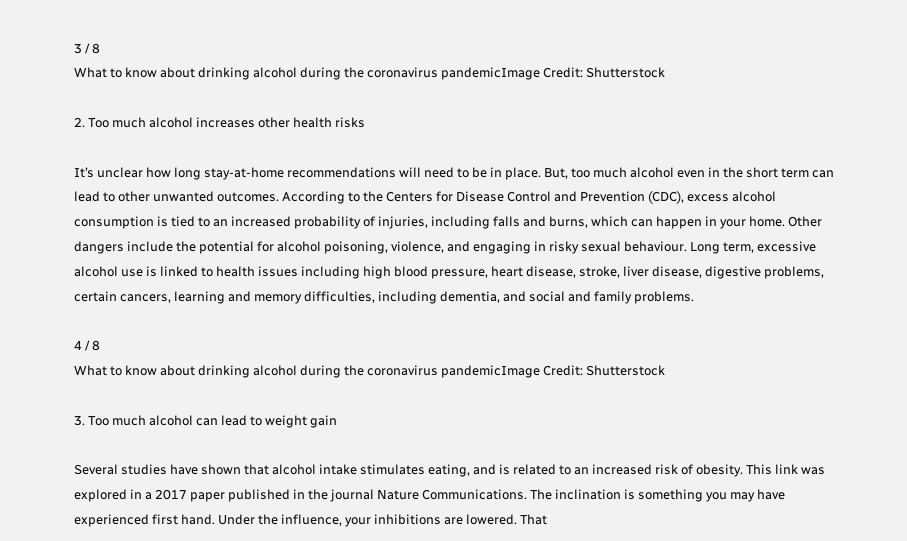3 / 8
What to know about drinking alcohol during the coronavirus pandemicImage Credit: Shutterstock

2. Too much alcohol increases other health risks

It’s unclear how long stay-at-home recommendations will need to be in place. But, too much alcohol even in the short term can lead to other unwanted outcomes. According to the Centers for Disease Control and Prevention (CDC), excess alcohol consumption is tied to an increased probability of injuries, including falls and burns, which can happen in your home. Other dangers include the potential for alcohol poisoning, violence, and engaging in risky sexual behaviour. Long term, excessive alcohol use is linked to health issues including high blood pressure, heart disease, stroke, liver disease, digestive problems, certain cancers, learning and memory difficulties, including dementia, and social and family problems.

4 / 8
What to know about drinking alcohol during the coronavirus pandemicImage Credit: Shutterstock

3. Too much alcohol can lead to weight gain

Several studies have shown that alcohol intake stimulates eating, and is related to an increased risk of obesity. This link was explored in a 2017 paper published in the journal Nature Communications. The inclination is something you may have experienced first hand. Under the influence, your inhibitions are lowered. That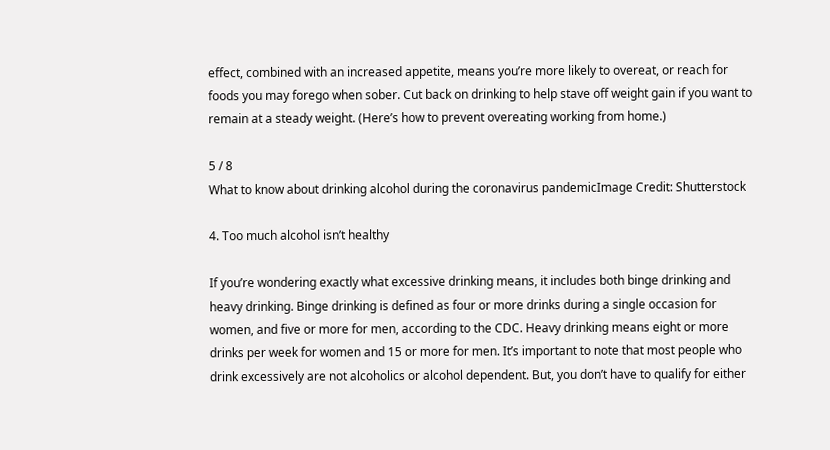effect, combined with an increased appetite, means you’re more likely to overeat, or reach for foods you may forego when sober. Cut back on drinking to help stave off weight gain if you want to remain at a steady weight. (Here’s how to prevent overeating working from home.)

5 / 8
What to know about drinking alcohol during the coronavirus pandemicImage Credit: Shutterstock

4. Too much alcohol isn’t healthy

If you’re wondering exactly what excessive drinking means, it includes both binge drinking and heavy drinking. Binge drinking is defined as four or more drinks during a single occasion for women, and five or more for men, according to the CDC. Heavy drinking means eight or more drinks per week for women and 15 or more for men. It’s important to note that most people who drink excessively are not alcoholics or alcohol dependent. But, you don’t have to qualify for either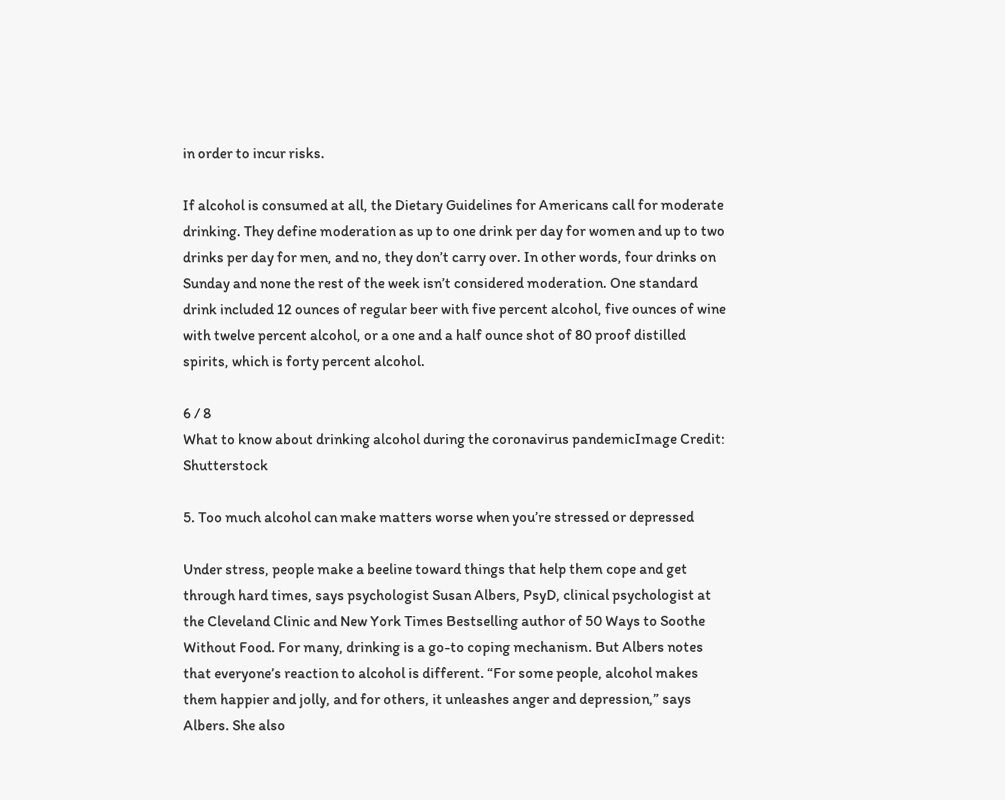in order to incur risks.

If alcohol is consumed at all, the Dietary Guidelines for Americans call for moderate drinking. They define moderation as up to one drink per day for women and up to two drinks per day for men, and no, they don’t carry over. In other words, four drinks on Sunday and none the rest of the week isn’t considered moderation. One standard drink included 12 ounces of regular beer with five percent alcohol, five ounces of wine with twelve percent alcohol, or a one and a half ounce shot of 80 proof distilled spirits, which is forty percent alcohol.

6 / 8
What to know about drinking alcohol during the coronavirus pandemicImage Credit: Shutterstock

5. Too much alcohol can make matters worse when you’re stressed or depressed

Under stress, people make a beeline toward things that help them cope and get through hard times, says psychologist Susan Albers, PsyD, clinical psychologist at the Cleveland Clinic and New York Times Bestselling author of 50 Ways to Soothe Without Food. For many, drinking is a go-to coping mechanism. But Albers notes that everyone’s reaction to alcohol is different. “For some people, alcohol makes them happier and jolly, and for others, it unleashes anger and depression,” says Albers. She also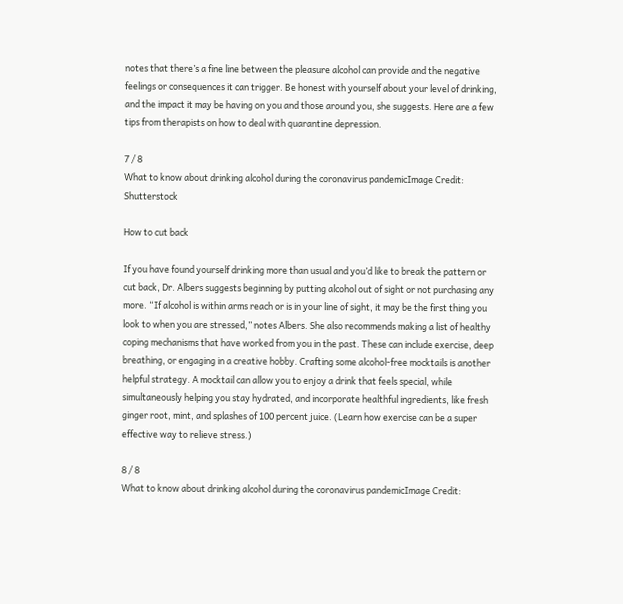notes that there’s a fine line between the pleasure alcohol can provide and the negative feelings or consequences it can trigger. Be honest with yourself about your level of drinking, and the impact it may be having on you and those around you, she suggests. Here are a few tips from therapists on how to deal with quarantine depression.

7 / 8
What to know about drinking alcohol during the coronavirus pandemicImage Credit: Shutterstock

How to cut back

If you have found yourself drinking more than usual and you’d like to break the pattern or cut back, Dr. Albers suggests beginning by putting alcohol out of sight or not purchasing any more. “If alcohol is within arms reach or is in your line of sight, it may be the first thing you look to when you are stressed,” notes Albers. She also recommends making a list of healthy coping mechanisms that have worked from you in the past. These can include exercise, deep breathing, or engaging in a creative hobby. Crafting some alcohol-free mocktails is another helpful strategy. A mocktail can allow you to enjoy a drink that feels special, while simultaneously helping you stay hydrated, and incorporate healthful ingredients, like fresh ginger root, mint, and splashes of 100 percent juice. (Learn how exercise can be a super effective way to relieve stress.)

8 / 8
What to know about drinking alcohol during the coronavirus pandemicImage Credit: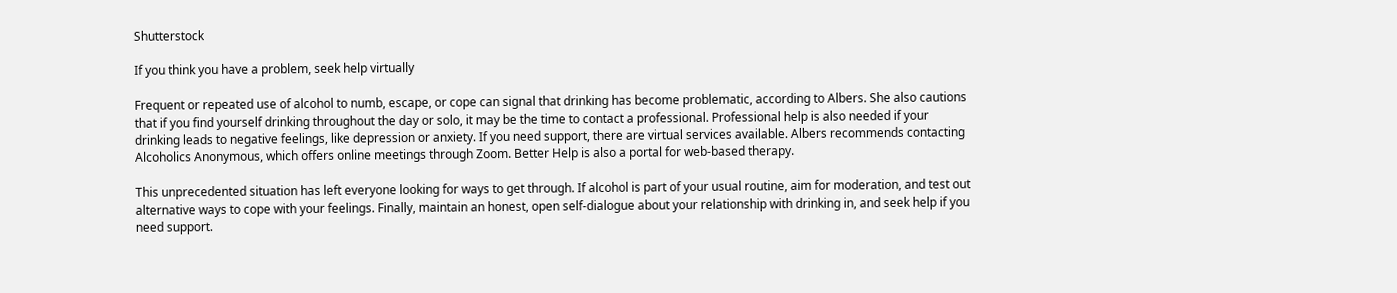Shutterstock

If you think you have a problem, seek help virtually

Frequent or repeated use of alcohol to numb, escape, or cope can signal that drinking has become problematic, according to Albers. She also cautions that if you find yourself drinking throughout the day or solo, it may be the time to contact a professional. Professional help is also needed if your drinking leads to negative feelings, like depression or anxiety. If you need support, there are virtual services available. Albers recommends contacting Alcoholics Anonymous, which offers online meetings through Zoom. Better Help is also a portal for web-based therapy.

This unprecedented situation has left everyone looking for ways to get through. If alcohol is part of your usual routine, aim for moderation, and test out alternative ways to cope with your feelings. Finally, maintain an honest, open self-dialogue about your relationship with drinking in, and seek help if you need support.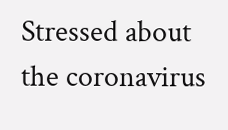Stressed about the coronavirus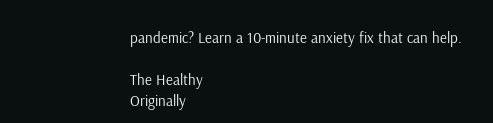pandemic? Learn a 10-minute anxiety fix that can help.

The Healthy
Originally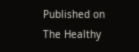Published on The Healthy